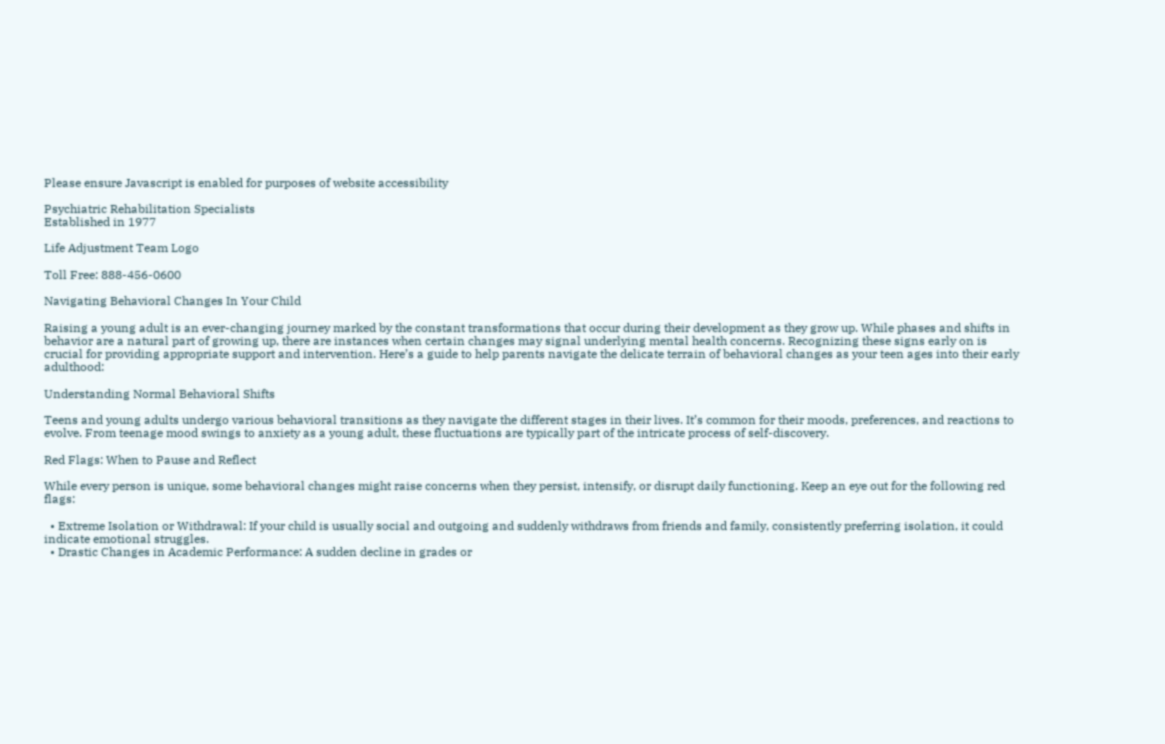Please ensure Javascript is enabled for purposes of website accessibility

Psychiatric Rehabilitation Specialists
Established in 1977

Life Adjustment Team Logo

Toll Free: 888-456-0600

Navigating Behavioral Changes In Your Child

Raising a young adult is an ever-changing journey marked by the constant transformations that occur during their development as they grow up. While phases and shifts in behavior are a natural part of growing up, there are instances when certain changes may signal underlying mental health concerns. Recognizing these signs early on is crucial for providing appropriate support and intervention. Here’s a guide to help parents navigate the delicate terrain of behavioral changes as your teen ages into their early adulthood:

Understanding Normal Behavioral Shifts

Teens and young adults undergo various behavioral transitions as they navigate the different stages in their lives. It’s common for their moods, preferences, and reactions to evolve. From teenage mood swings to anxiety as a young adult, these fluctuations are typically part of the intricate process of self-discovery.

Red Flags: When to Pause and Reflect

While every person is unique, some behavioral changes might raise concerns when they persist, intensify, or disrupt daily functioning. Keep an eye out for the following red flags:

  • Extreme Isolation or Withdrawal: If your child is usually social and outgoing and suddenly withdraws from friends and family, consistently preferring isolation, it could indicate emotional struggles.
  • Drastic Changes in Academic Performance: A sudden decline in grades or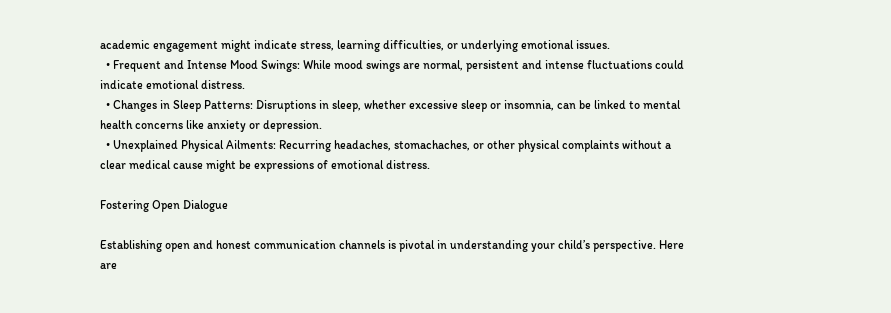academic engagement might indicate stress, learning difficulties, or underlying emotional issues.
  • Frequent and Intense Mood Swings: While mood swings are normal, persistent and intense fluctuations could indicate emotional distress.
  • Changes in Sleep Patterns: Disruptions in sleep, whether excessive sleep or insomnia, can be linked to mental health concerns like anxiety or depression.
  • Unexplained Physical Ailments: Recurring headaches, stomachaches, or other physical complaints without a clear medical cause might be expressions of emotional distress.

Fostering Open Dialogue

Establishing open and honest communication channels is pivotal in understanding your child’s perspective. Here are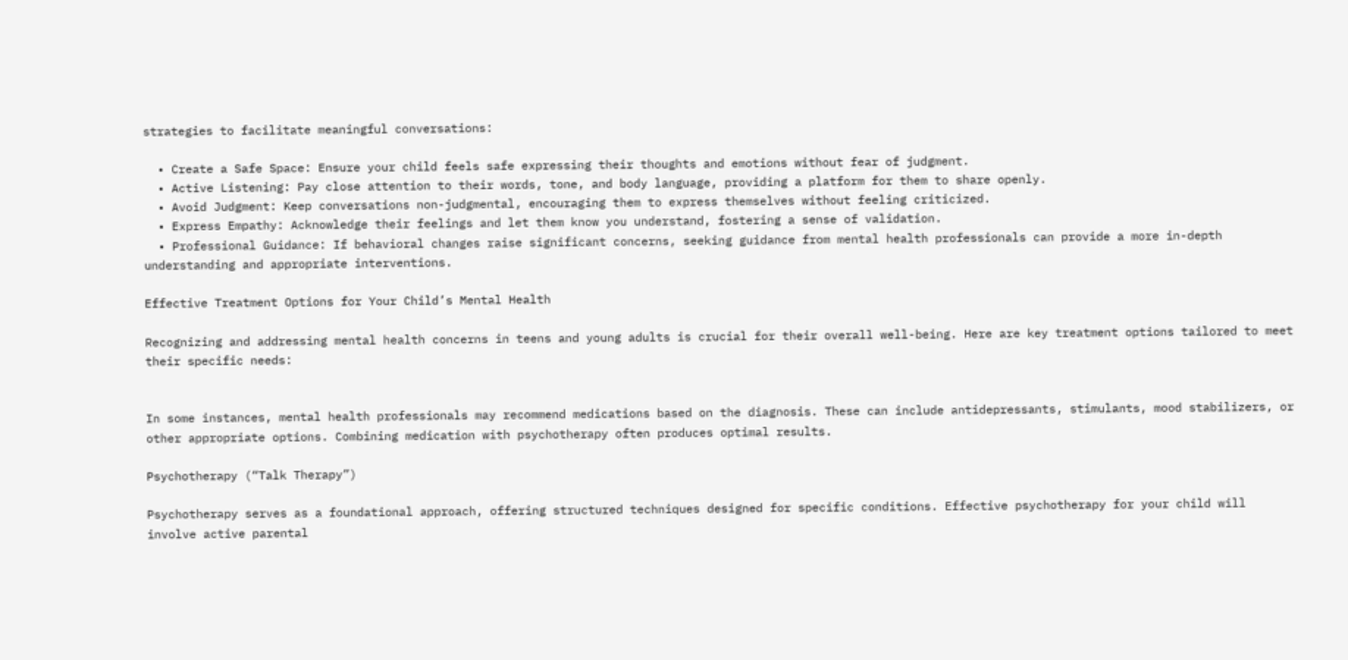strategies to facilitate meaningful conversations:

  • Create a Safe Space: Ensure your child feels safe expressing their thoughts and emotions without fear of judgment.
  • Active Listening: Pay close attention to their words, tone, and body language, providing a platform for them to share openly.
  • Avoid Judgment: Keep conversations non-judgmental, encouraging them to express themselves without feeling criticized.
  • Express Empathy: Acknowledge their feelings and let them know you understand, fostering a sense of validation.
  • Professional Guidance: If behavioral changes raise significant concerns, seeking guidance from mental health professionals can provide a more in-depth understanding and appropriate interventions.

Effective Treatment Options for Your Child’s Mental Health

Recognizing and addressing mental health concerns in teens and young adults is crucial for their overall well-being. Here are key treatment options tailored to meet their specific needs:


In some instances, mental health professionals may recommend medications based on the diagnosis. These can include antidepressants, stimulants, mood stabilizers, or other appropriate options. Combining medication with psychotherapy often produces optimal results.

Psychotherapy (“Talk Therapy”)

Psychotherapy serves as a foundational approach, offering structured techniques designed for specific conditions. Effective psychotherapy for your child will involve active parental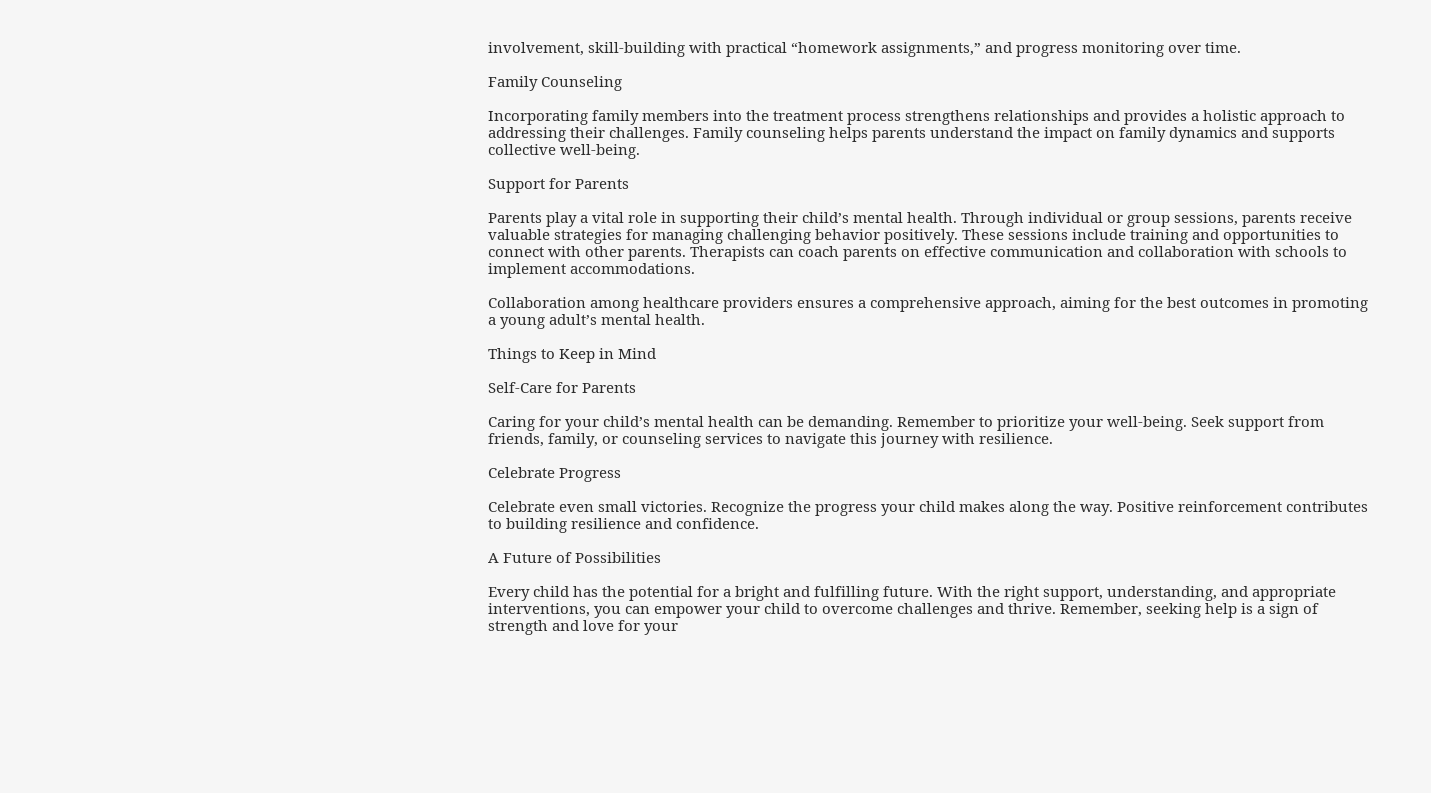involvement, skill-building with practical “homework assignments,” and progress monitoring over time.

Family Counseling

Incorporating family members into the treatment process strengthens relationships and provides a holistic approach to addressing their challenges. Family counseling helps parents understand the impact on family dynamics and supports collective well-being.

Support for Parents

Parents play a vital role in supporting their child’s mental health. Through individual or group sessions, parents receive valuable strategies for managing challenging behavior positively. These sessions include training and opportunities to connect with other parents. Therapists can coach parents on effective communication and collaboration with schools to implement accommodations.

Collaboration among healthcare providers ensures a comprehensive approach, aiming for the best outcomes in promoting a young adult’s mental health.

Things to Keep in Mind

Self-Care for Parents

Caring for your child’s mental health can be demanding. Remember to prioritize your well-being. Seek support from friends, family, or counseling services to navigate this journey with resilience.

Celebrate Progress

Celebrate even small victories. Recognize the progress your child makes along the way. Positive reinforcement contributes to building resilience and confidence.

A Future of Possibilities

Every child has the potential for a bright and fulfilling future. With the right support, understanding, and appropriate interventions, you can empower your child to overcome challenges and thrive. Remember, seeking help is a sign of strength and love for your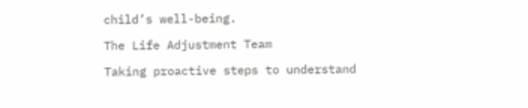child’s well-being.

The Life Adjustment Team

Taking proactive steps to understand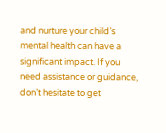and nurture your child’s mental health can have a significant impact. If you need assistance or guidance, don’t hesitate to get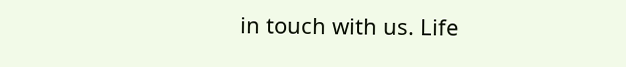in touch with us. Life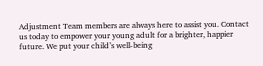Adjustment Team members are always here to assist you. Contact us today to empower your young adult for a brighter, happier future. We put your child’s well-being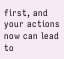first, and your actions now can lead to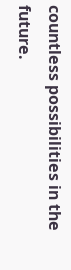countless possibilities in the future.